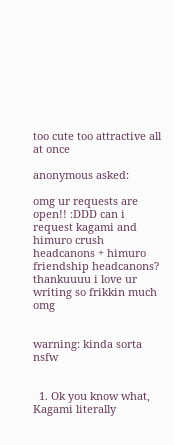too cute too attractive all at once

anonymous asked:

omg ur requests are open!! :DDD can i request kagami and himuro crush headcanons + himuro friendship headcanons? thankuuuu i love ur writing so frikkin much omg


warning: kinda sorta nsfw


  1. Ok you know what, Kagami literally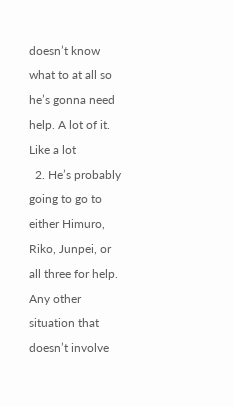doesn’t know what to at all so he’s gonna need help. A lot of it. Like a lot
  2. He’s probably going to go to either Himuro, Riko, Junpei, or all three for help. Any other situation that doesn’t involve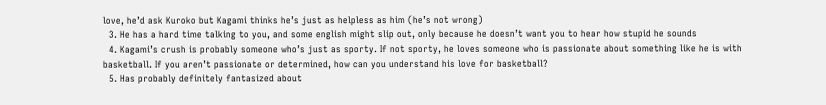love, he’d ask Kuroko but Kagami thinks he’s just as helpless as him (he’s not wrong)
  3. He has a hard time talking to you, and some english might slip out, only because he doesn’t want you to hear how stupid he sounds
  4. Kagami’s crush is probably someone who’s just as sporty. If not sporty, he loves someone who is passionate about something like he is with basketball. If you aren’t passionate or determined, how can you understand his love for basketball?
  5. Has probably definitely fantasized about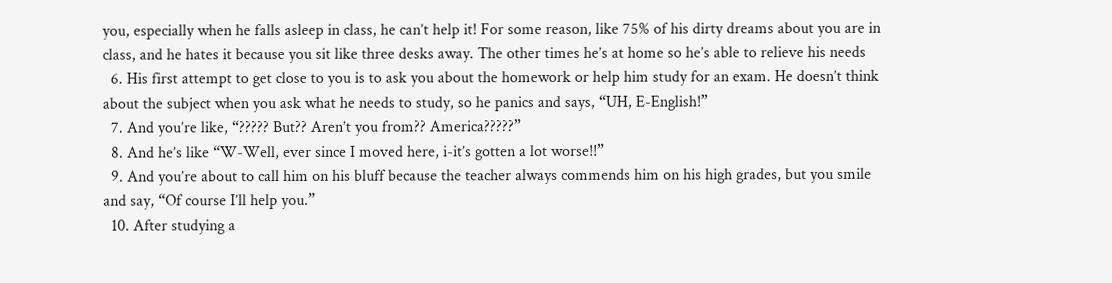you, especially when he falls asleep in class, he can’t help it! For some reason, like 75% of his dirty dreams about you are in class, and he hates it because you sit like three desks away. The other times he’s at home so he’s able to relieve his needs
  6. His first attempt to get close to you is to ask you about the homework or help him study for an exam. He doesn’t think about the subject when you ask what he needs to study, so he panics and says, “UH, E-English!”
  7. And you’re like, “????? But?? Aren’t you from?? America?????”
  8. And he’s like “W-Well, ever since I moved here, i-it’s gotten a lot worse!!”
  9. And you’re about to call him on his bluff because the teacher always commends him on his high grades, but you smile and say, “Of course I’ll help you.”
  10. After studying a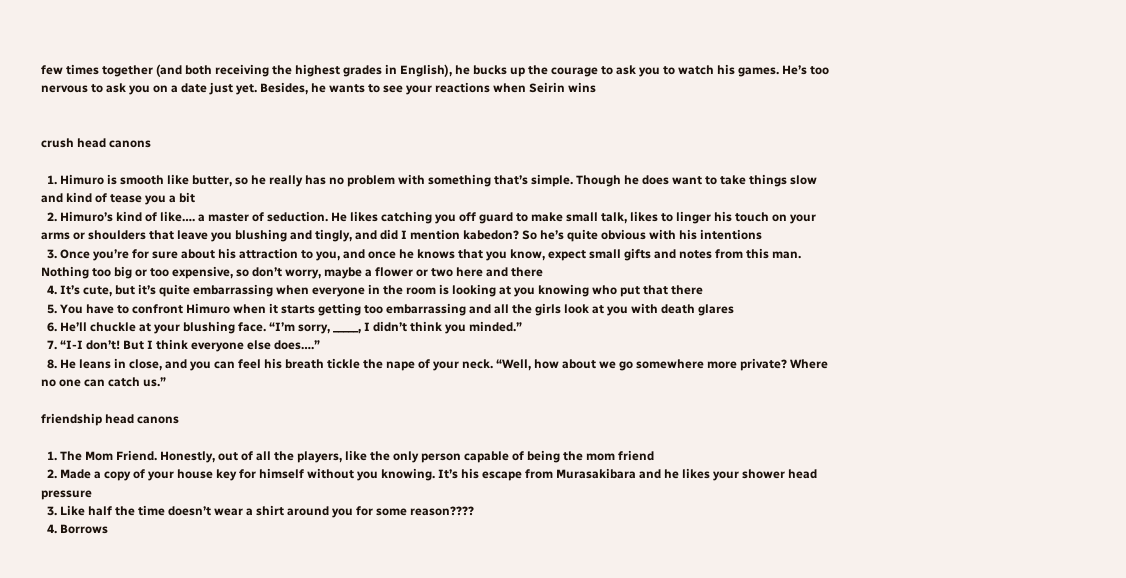few times together (and both receiving the highest grades in English), he bucks up the courage to ask you to watch his games. He’s too nervous to ask you on a date just yet. Besides, he wants to see your reactions when Seirin wins


crush head canons

  1. Himuro is smooth like butter, so he really has no problem with something that’s simple. Though he does want to take things slow and kind of tease you a bit
  2. Himuro’s kind of like…. a master of seduction. He likes catching you off guard to make small talk, likes to linger his touch on your arms or shoulders that leave you blushing and tingly, and did I mention kabedon? So he’s quite obvious with his intentions
  3. Once you’re for sure about his attraction to you, and once he knows that you know, expect small gifts and notes from this man. Nothing too big or too expensive, so don’t worry, maybe a flower or two here and there
  4. It’s cute, but it’s quite embarrassing when everyone in the room is looking at you knowing who put that there
  5. You have to confront Himuro when it starts getting too embarrassing and all the girls look at you with death glares
  6. He’ll chuckle at your blushing face. “I’m sorry, _____, I didn’t think you minded.”
  7. “I-I don’t! But I think everyone else does….”
  8. He leans in close, and you can feel his breath tickle the nape of your neck. “Well, how about we go somewhere more private? Where no one can catch us.”

friendship head canons

  1. The Mom Friend. Honestly, out of all the players, like the only person capable of being the mom friend
  2. Made a copy of your house key for himself without you knowing. It’s his escape from Murasakibara and he likes your shower head pressure
  3. Like half the time doesn’t wear a shirt around you for some reason????
  4. Borrows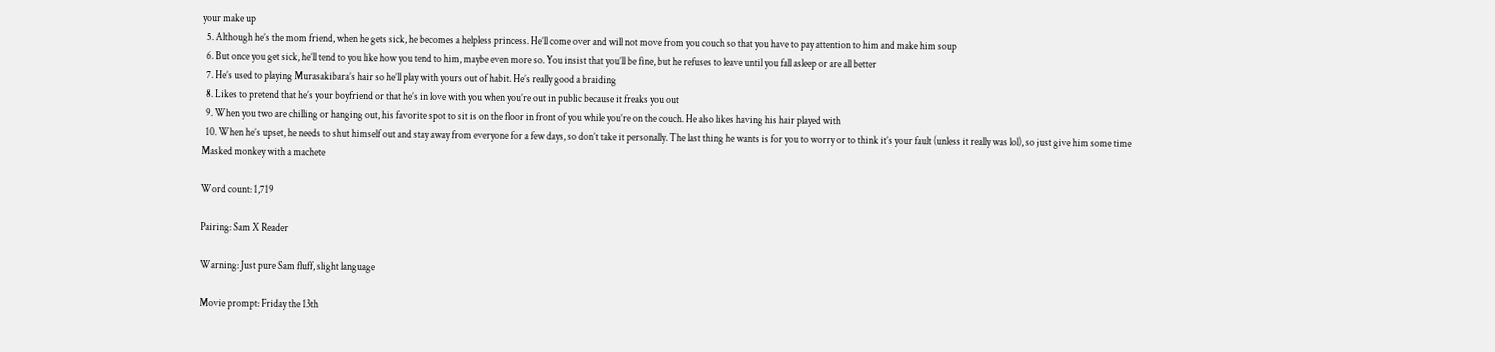your make up
  5. Although he’s the mom friend, when he gets sick, he becomes a helpless princess. He’ll come over and will not move from you couch so that you have to pay attention to him and make him soup
  6. But once you get sick, he’ll tend to you like how you tend to him, maybe even more so. You insist that you’ll be fine, but he refuses to leave until you fall asleep or are all better
  7. He’s used to playing Murasakibara’s hair so he’ll play with yours out of habit. He’s really good a braiding
  8. Likes to pretend that he’s your boyfriend or that he’s in love with you when you’re out in public because it freaks you out
  9. When you two are chilling or hanging out, his favorite spot to sit is on the floor in front of you while you’re on the couch. He also likes having his hair played with
  10. When he’s upset, he needs to shut himself out and stay away from everyone for a few days, so don’t take it personally. The last thing he wants is for you to worry or to think it’s your fault (unless it really was lol), so just give him some time
Masked monkey with a machete

Word count: 1,719

Pairing: Sam X Reader

Warning: Just pure Sam fluff, slight language

Movie prompt: Friday the 13th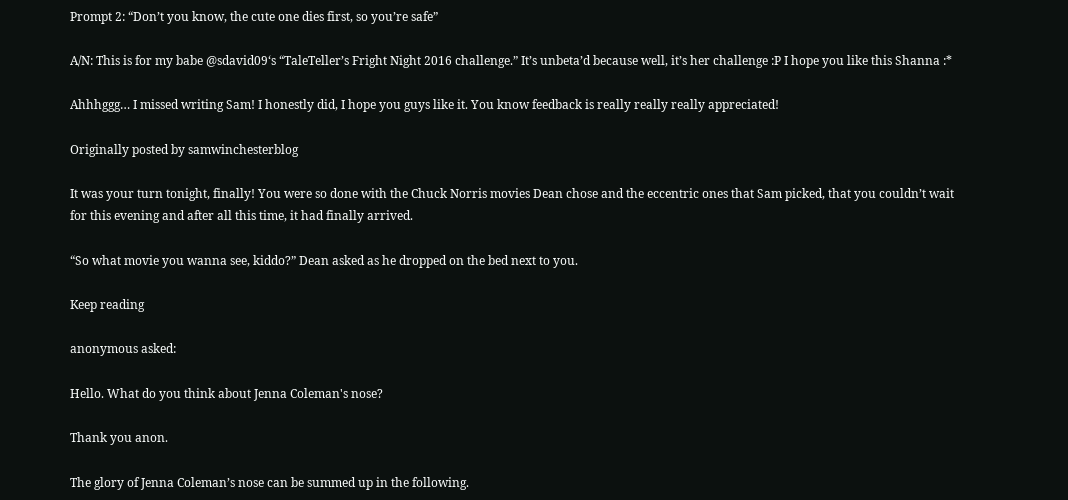Prompt 2: “Don’t you know, the cute one dies first, so you’re safe”

A/N: This is for my babe @sdavid09‘s “TaleTeller’s Fright Night 2016 challenge.” It’s unbeta’d because well, it’s her challenge :P I hope you like this Shanna :*

Ahhhggg… I missed writing Sam! I honestly did, I hope you guys like it. You know feedback is really really really appreciated!

Originally posted by samwinchesterblog

It was your turn tonight, finally! You were so done with the Chuck Norris movies Dean chose and the eccentric ones that Sam picked, that you couldn’t wait for this evening and after all this time, it had finally arrived.

“So what movie you wanna see, kiddo?” Dean asked as he dropped on the bed next to you.

Keep reading

anonymous asked:

Hello. What do you think about Jenna Coleman's nose?

Thank you anon.

The glory of Jenna Coleman’s nose can be summed up in the following.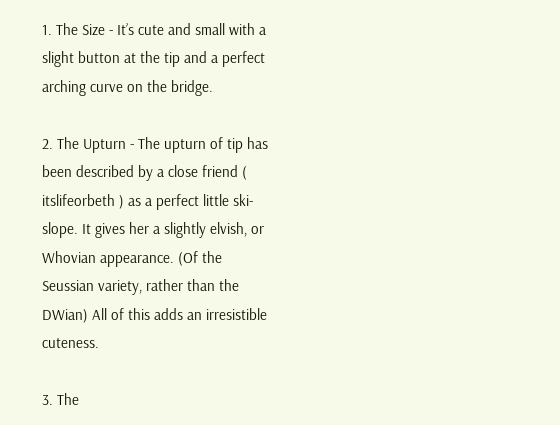1. The Size - It’s cute and small with a slight button at the tip and a perfect arching curve on the bridge.

2. The Upturn - The upturn of tip has been described by a close friend ( itslifeorbeth ) as a perfect little ski-slope. It gives her a slightly elvish, or Whovian appearance. (Of the Seussian variety, rather than the DWian) All of this adds an irresistible cuteness.

3. The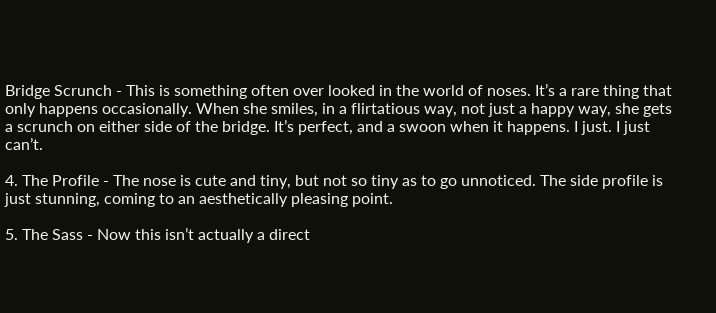Bridge Scrunch - This is something often over looked in the world of noses. It’s a rare thing that only happens occasionally. When she smiles, in a flirtatious way, not just a happy way, she gets a scrunch on either side of the bridge. It’s perfect, and a swoon when it happens. I just. I just can’t.

4. The Profile - The nose is cute and tiny, but not so tiny as to go unnoticed. The side profile is just stunning, coming to an aesthetically pleasing point.

5. The Sass - Now this isn’t actually a direct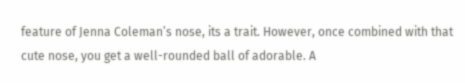feature of Jenna Coleman’s nose, its a trait. However, once combined with that cute nose, you get a well-rounded ball of adorable. A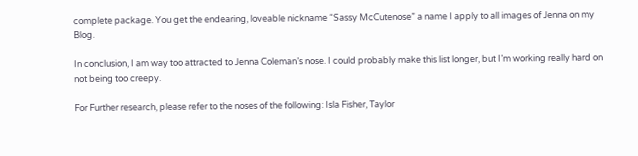complete package. You get the endearing, loveable nickname “Sassy McCutenose” a name I apply to all images of Jenna on my Blog.

In conclusion, I am way too attracted to Jenna Coleman’s nose. I could probably make this list longer, but I’m working really hard on not being too creepy.

For Further research, please refer to the noses of the following: Isla Fisher, Taylor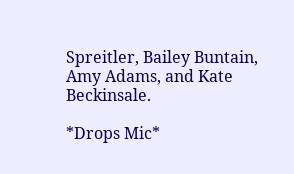Spreitler, Bailey Buntain, Amy Adams, and Kate Beckinsale.

*Drops Mic*